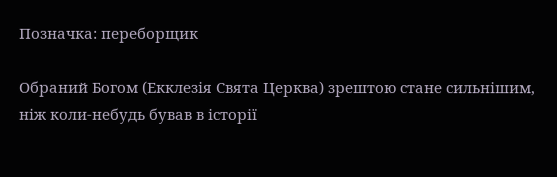Позначка: переборщик

Обраний Богом (Екклезія Свята Церква) зрештою стане сильнішим, ніж коли-небудь бував в історії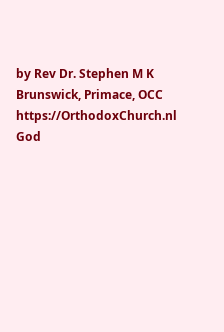by Rev Dr. Stephen M K Brunswick, Primace, OCC https://OrthodoxChurch.nl God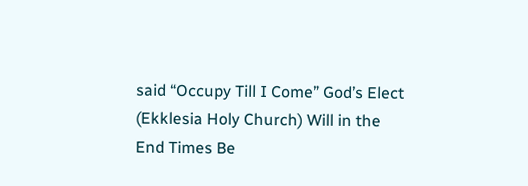said “Occupy Till I Come” God’s Elect (Ekklesia Holy Church) Will in the End Times Be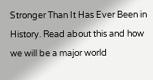Stronger Than It Has Ever Been in History. Read about this and how we will be a major world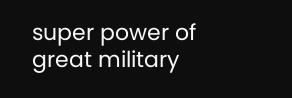super power of great military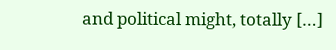and political might, totally […]